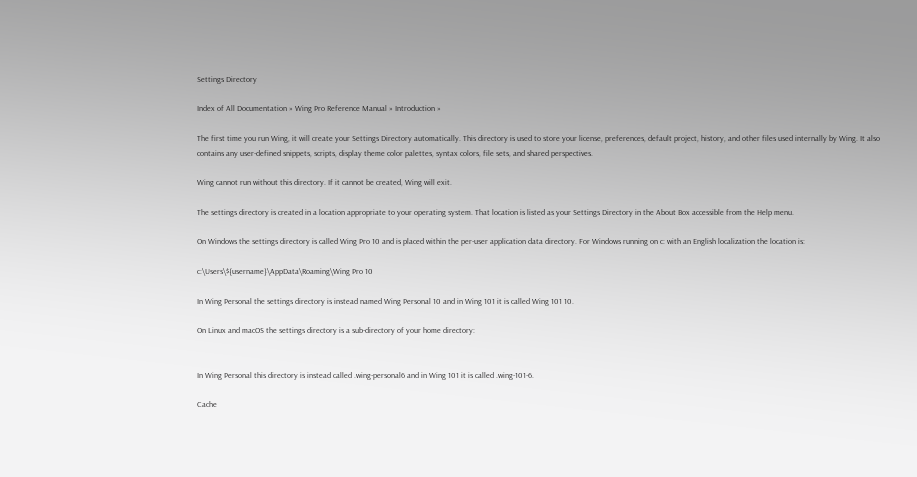Settings Directory

Index of All Documentation » Wing Pro Reference Manual » Introduction »

The first time you run Wing, it will create your Settings Directory automatically. This directory is used to store your license, preferences, default project, history, and other files used internally by Wing. It also contains any user-defined snippets, scripts, display theme color palettes, syntax colors, file sets, and shared perspectives.

Wing cannot run without this directory. If it cannot be created, Wing will exit.

The settings directory is created in a location appropriate to your operating system. That location is listed as your Settings Directory in the About Box accessible from the Help menu.

On Windows the settings directory is called Wing Pro 10 and is placed within the per-user application data directory. For Windows running on c: with an English localization the location is:

c:\Users\${username}\AppData\Roaming\Wing Pro 10

In Wing Personal the settings directory is instead named Wing Personal 10 and in Wing 101 it is called Wing 101 10.

On Linux and macOS the settings directory is a sub-directory of your home directory:


In Wing Personal this directory is instead called .wing-personal6 and in Wing 101 it is called .wing-101-6.

Cache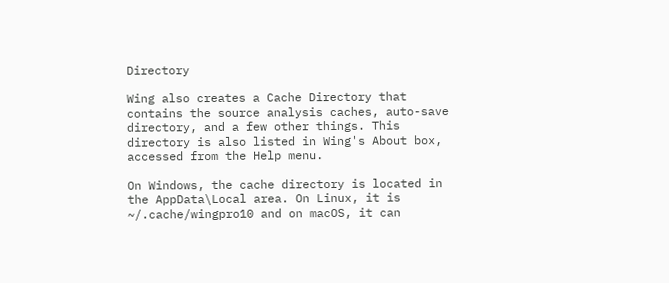Directory

Wing also creates a Cache Directory that contains the source analysis caches, auto-save directory, and a few other things. This directory is also listed in Wing's About box, accessed from the Help menu.

On Windows, the cache directory is located in the AppData\Local area. On Linux, it is ~/.cache/wingpro10 and on macOS, it can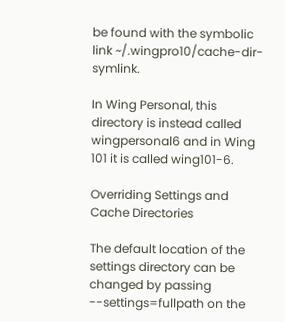be found with the symbolic link ~/.wingpro10/cache-dir-symlink.

In Wing Personal, this directory is instead called wingpersonal6 and in Wing 101 it is called wing101-6.

Overriding Settings and Cache Directories

The default location of the settings directory can be changed by passing --settings=fullpath on the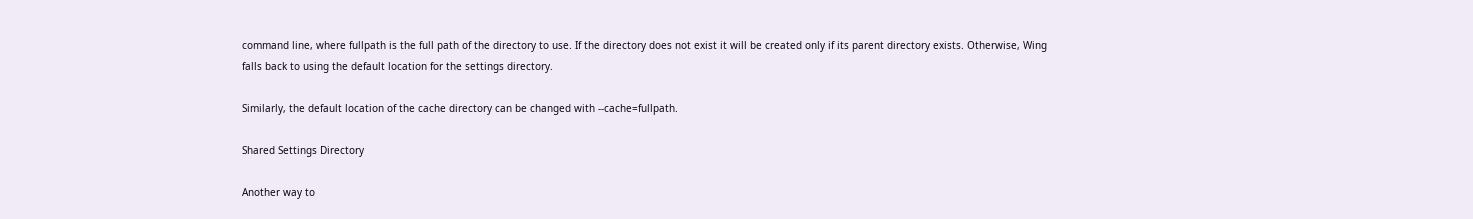command line, where fullpath is the full path of the directory to use. If the directory does not exist it will be created only if its parent directory exists. Otherwise, Wing falls back to using the default location for the settings directory.

Similarly, the default location of the cache directory can be changed with --cache=fullpath.

Shared Settings Directory

Another way to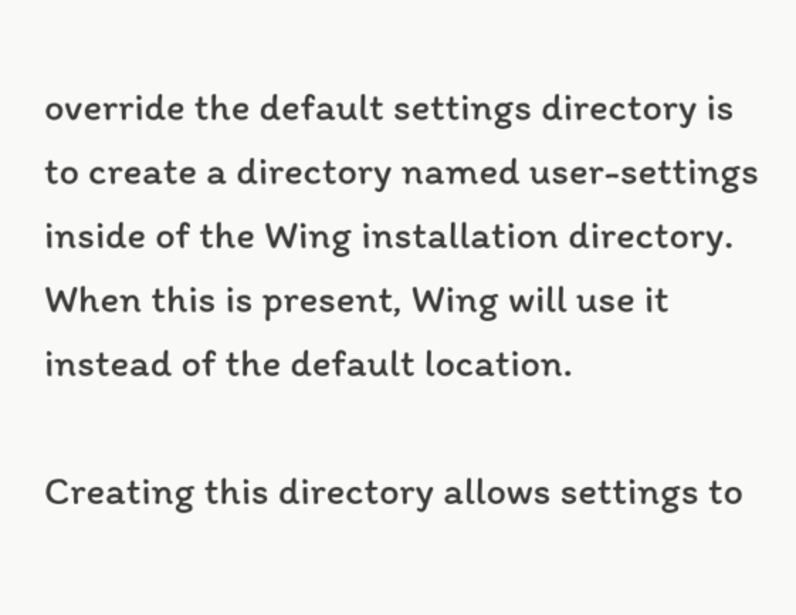override the default settings directory is to create a directory named user-settings inside of the Wing installation directory. When this is present, Wing will use it instead of the default location.

Creating this directory allows settings to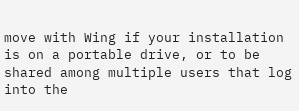move with Wing if your installation is on a portable drive, or to be shared among multiple users that log into the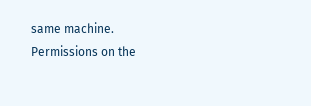same machine. Permissions on the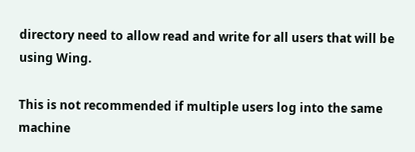directory need to allow read and write for all users that will be using Wing.

This is not recommended if multiple users log into the same machine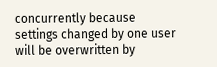concurrently because settings changed by one user will be overwritten by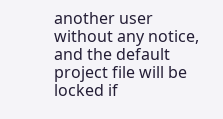another user without any notice, and the default project file will be locked if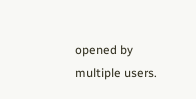opened by multiple users.